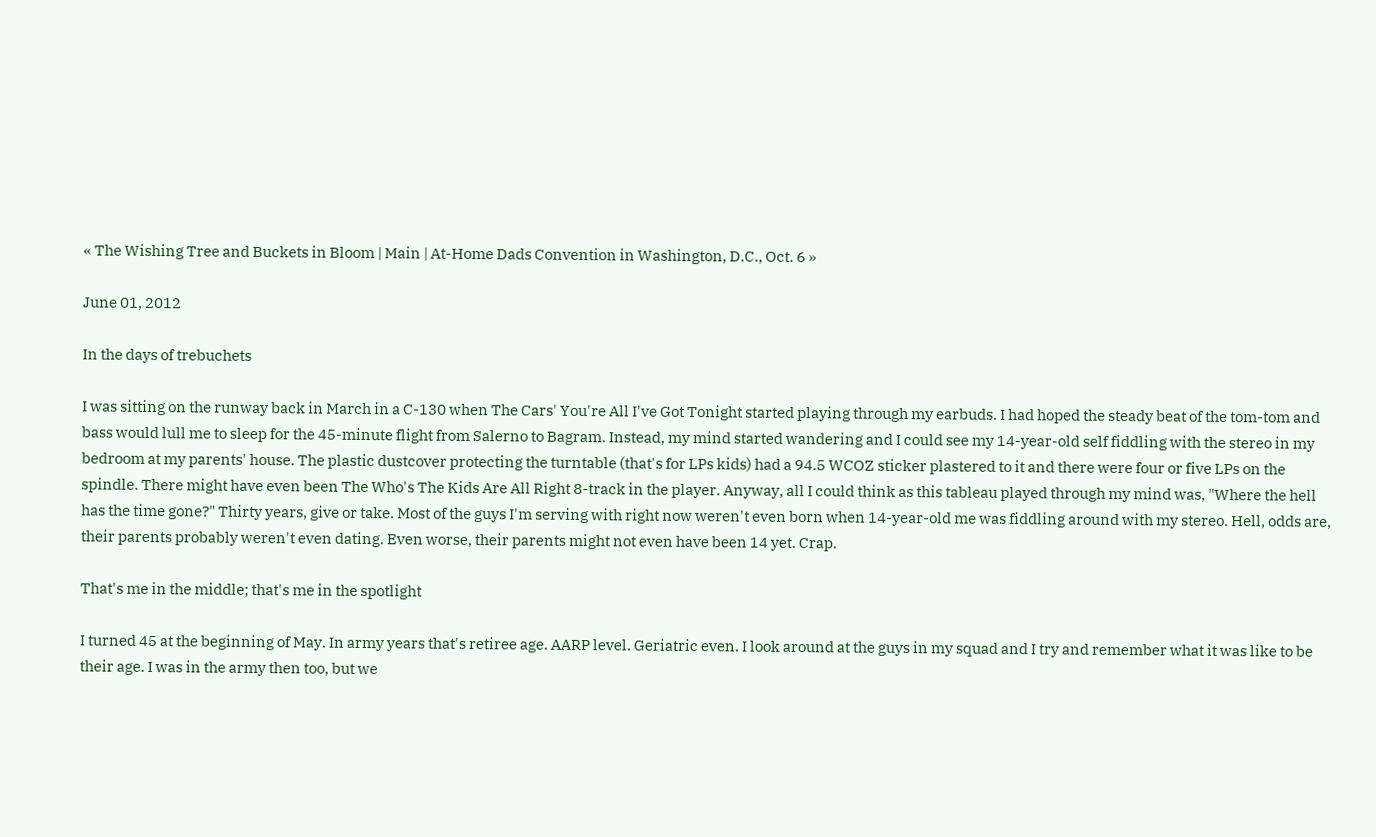« The Wishing Tree and Buckets in Bloom | Main | At-Home Dads Convention in Washington, D.C., Oct. 6 »

June 01, 2012

In the days of trebuchets

I was sitting on the runway back in March in a C-130 when The Cars' You're All I've Got Tonight started playing through my earbuds. I had hoped the steady beat of the tom-tom and bass would lull me to sleep for the 45-minute flight from Salerno to Bagram. Instead, my mind started wandering and I could see my 14-year-old self fiddling with the stereo in my bedroom at my parents' house. The plastic dustcover protecting the turntable (that's for LPs kids) had a 94.5 WCOZ sticker plastered to it and there were four or five LPs on the spindle. There might have even been The Who's The Kids Are All Right 8-track in the player. Anyway, all I could think as this tableau played through my mind was, "Where the hell has the time gone?" Thirty years, give or take. Most of the guys I'm serving with right now weren't even born when 14-year-old me was fiddling around with my stereo. Hell, odds are, their parents probably weren't even dating. Even worse, their parents might not even have been 14 yet. Crap.

That's me in the middle; that's me in the spotlight

I turned 45 at the beginning of May. In army years that's retiree age. AARP level. Geriatric even. I look around at the guys in my squad and I try and remember what it was like to be their age. I was in the army then too, but we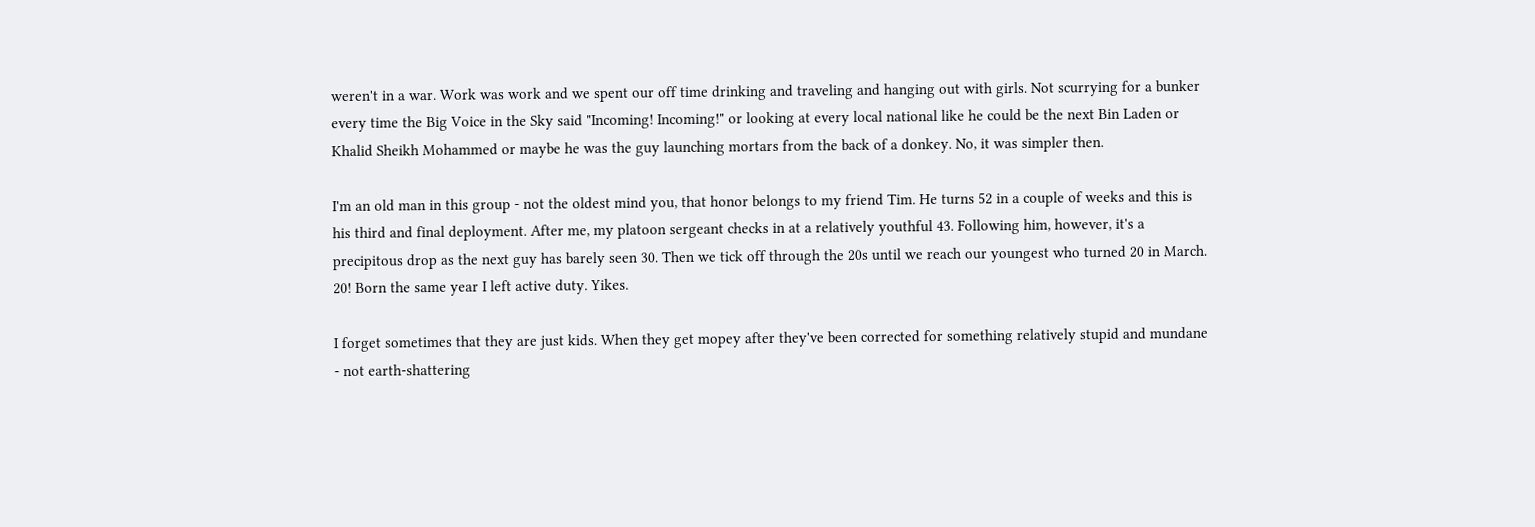weren't in a war. Work was work and we spent our off time drinking and traveling and hanging out with girls. Not scurrying for a bunker every time the Big Voice in the Sky said "Incoming! Incoming!" or looking at every local national like he could be the next Bin Laden or Khalid Sheikh Mohammed or maybe he was the guy launching mortars from the back of a donkey. No, it was simpler then.

I'm an old man in this group - not the oldest mind you, that honor belongs to my friend Tim. He turns 52 in a couple of weeks and this is his third and final deployment. After me, my platoon sergeant checks in at a relatively youthful 43. Following him, however, it's a precipitous drop as the next guy has barely seen 30. Then we tick off through the 20s until we reach our youngest who turned 20 in March. 20! Born the same year I left active duty. Yikes.

I forget sometimes that they are just kids. When they get mopey after they've been corrected for something relatively stupid and mundane - not earth-shattering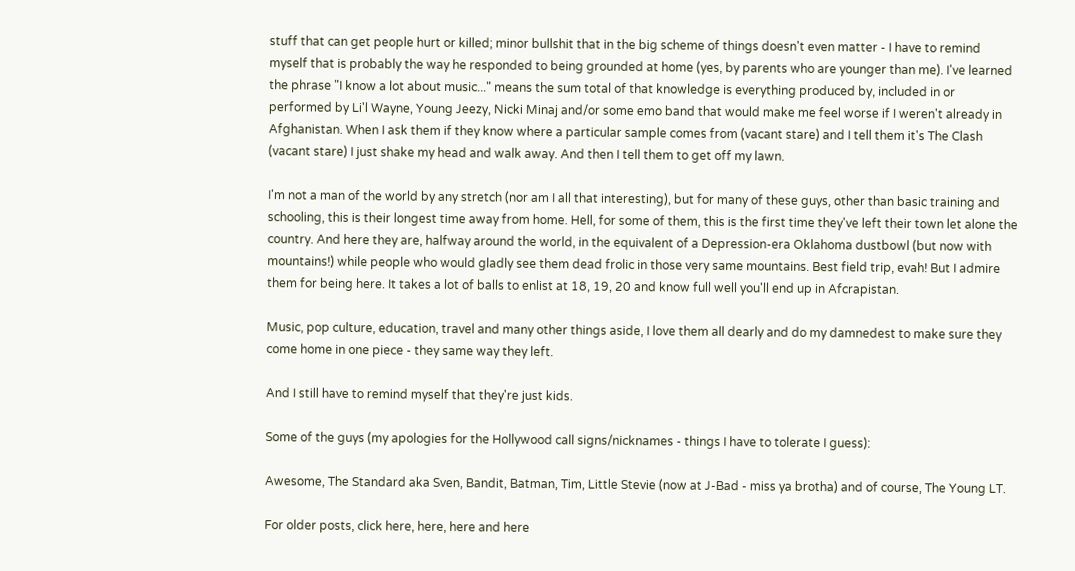stuff that can get people hurt or killed; minor bullshit that in the big scheme of things doesn't even matter - I have to remind myself that is probably the way he responded to being grounded at home (yes, by parents who are younger than me). I've learned the phrase "I know a lot about music..." means the sum total of that knowledge is everything produced by, included in or performed by Li'l Wayne, Young Jeezy, Nicki Minaj and/or some emo band that would make me feel worse if I weren't already in Afghanistan. When I ask them if they know where a particular sample comes from (vacant stare) and I tell them it's The Clash (vacant stare) I just shake my head and walk away. And then I tell them to get off my lawn.

I'm not a man of the world by any stretch (nor am I all that interesting), but for many of these guys, other than basic training and schooling, this is their longest time away from home. Hell, for some of them, this is the first time they've left their town let alone the country. And here they are, halfway around the world, in the equivalent of a Depression-era Oklahoma dustbowl (but now with mountains!) while people who would gladly see them dead frolic in those very same mountains. Best field trip, evah! But I admire them for being here. It takes a lot of balls to enlist at 18, 19, 20 and know full well you'll end up in Afcrapistan.

Music, pop culture, education, travel and many other things aside, I love them all dearly and do my damnedest to make sure they come home in one piece - they same way they left.

And I still have to remind myself that they're just kids.

Some of the guys (my apologies for the Hollywood call signs/nicknames - things I have to tolerate I guess):

Awesome, The Standard aka Sven, Bandit, Batman, Tim, Little Stevie (now at J-Bad - miss ya brotha) and of course, The Young LT.

For older posts, click here, here, here and here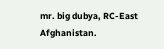mr. big dubya, RC-East Afghanistan.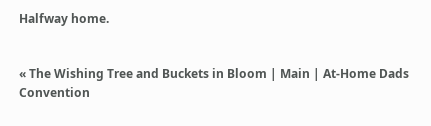Halfway home.


« The Wishing Tree and Buckets in Bloom | Main | At-Home Dads Convention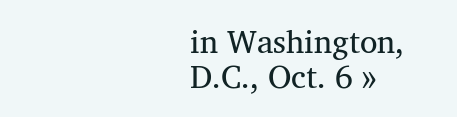in Washington, D.C., Oct. 6 »